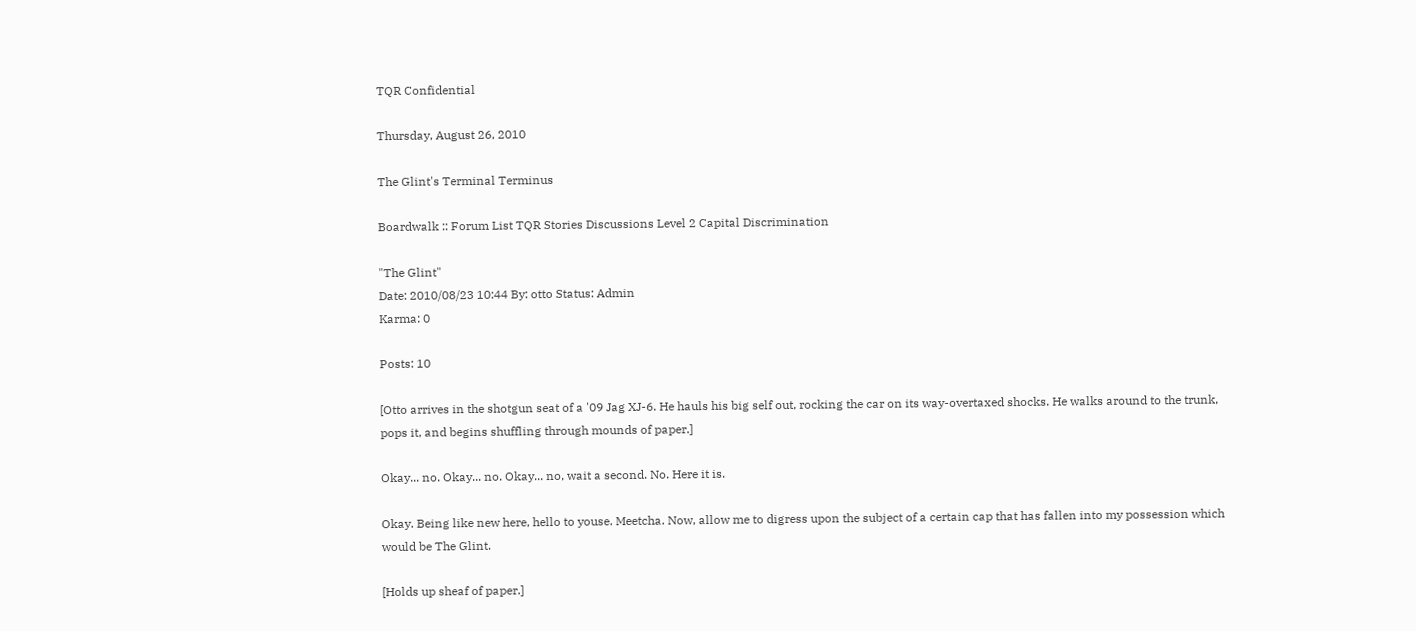TQR Confidential

Thursday, August 26, 2010

The Glint's Terminal Terminus

Boardwalk :: Forum List TQR Stories Discussions Level 2 Capital Discrimination

"The Glint"
Date: 2010/08/23 10:44 By: otto Status: Admin
Karma: 0

Posts: 10

[Otto arrives in the shotgun seat of a '09 Jag XJ-6. He hauls his big self out, rocking the car on its way-overtaxed shocks. He walks around to the trunk, pops it, and begins shuffling through mounds of paper.]

Okay... no. Okay... no. Okay... no, wait a second. No. Here it is.

Okay. Being like new here, hello to youse. Meetcha. Now, allow me to digress upon the subject of a certain cap that has fallen into my possession which would be The Glint.

[Holds up sheaf of paper.]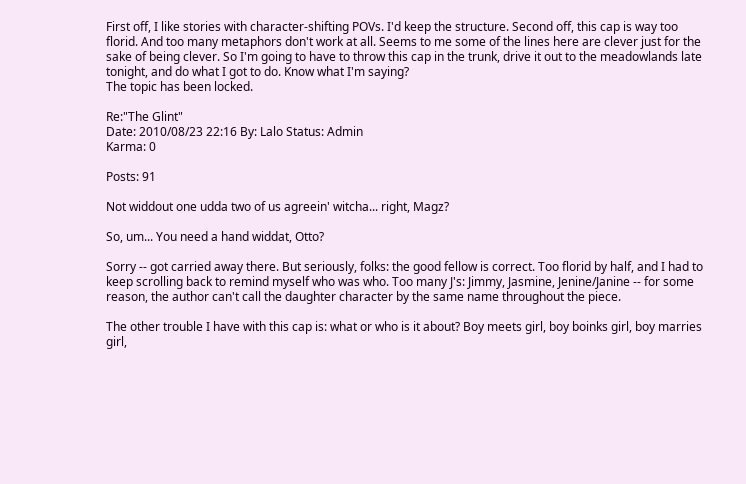First off, I like stories with character-shifting POVs. I'd keep the structure. Second off, this cap is way too florid. And too many metaphors don't work at all. Seems to me some of the lines here are clever just for the sake of being clever. So I'm going to have to throw this cap in the trunk, drive it out to the meadowlands late tonight, and do what I got to do. Know what I'm saying?
The topic has been locked.

Re:"The Glint"
Date: 2010/08/23 22:16 By: Lalo Status: Admin
Karma: 0

Posts: 91

Not widdout one udda two of us agreein' witcha... right, Magz?

So, um... You need a hand widdat, Otto?

Sorry -- got carried away there. But seriously, folks: the good fellow is correct. Too florid by half, and I had to keep scrolling back to remind myself who was who. Too many J's: Jimmy, Jasmine, Jenine/Janine -- for some reason, the author can't call the daughter character by the same name throughout the piece.

The other trouble I have with this cap is: what or who is it about? Boy meets girl, boy boinks girl, boy marries girl,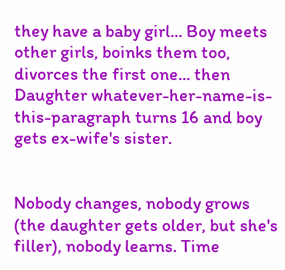they have a baby girl... Boy meets other girls, boinks them too, divorces the first one... then Daughter whatever-her-name-is-this-paragraph turns 16 and boy gets ex-wife's sister.


Nobody changes, nobody grows (the daughter gets older, but she's filler), nobody learns. Time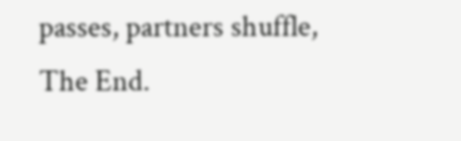passes, partners shuffle, The End.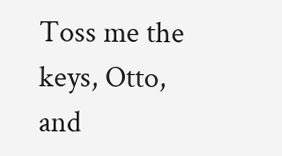Toss me the keys, Otto, and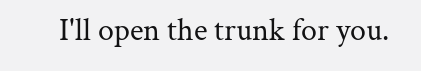I'll open the trunk for you.